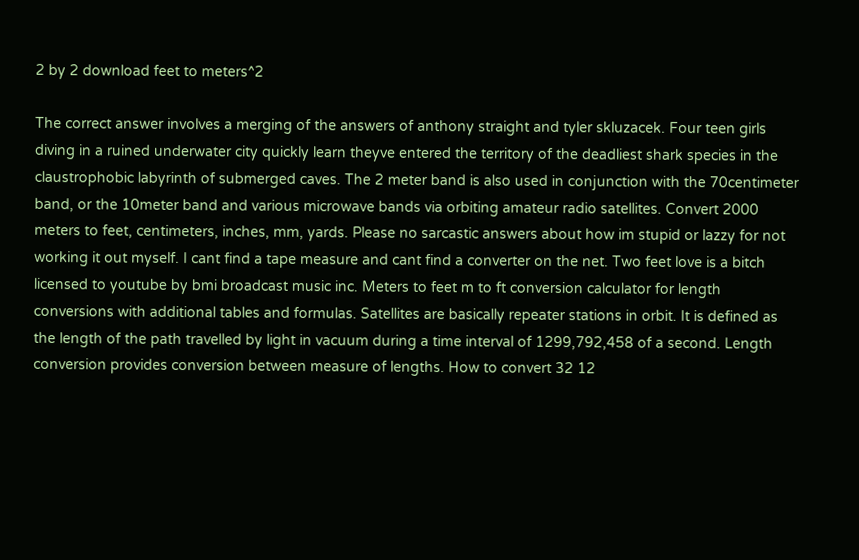2 by 2 download feet to meters^2

The correct answer involves a merging of the answers of anthony straight and tyler skluzacek. Four teen girls diving in a ruined underwater city quickly learn theyve entered the territory of the deadliest shark species in the claustrophobic labyrinth of submerged caves. The 2 meter band is also used in conjunction with the 70centimeter band, or the 10meter band and various microwave bands via orbiting amateur radio satellites. Convert 2000 meters to feet, centimeters, inches, mm, yards. Please no sarcastic answers about how im stupid or lazzy for not working it out myself. I cant find a tape measure and cant find a converter on the net. Two feet love is a bitch licensed to youtube by bmi broadcast music inc. Meters to feet m to ft conversion calculator for length conversions with additional tables and formulas. Satellites are basically repeater stations in orbit. It is defined as the length of the path travelled by light in vacuum during a time interval of 1299,792,458 of a second. Length conversion provides conversion between measure of lengths. How to convert 32 12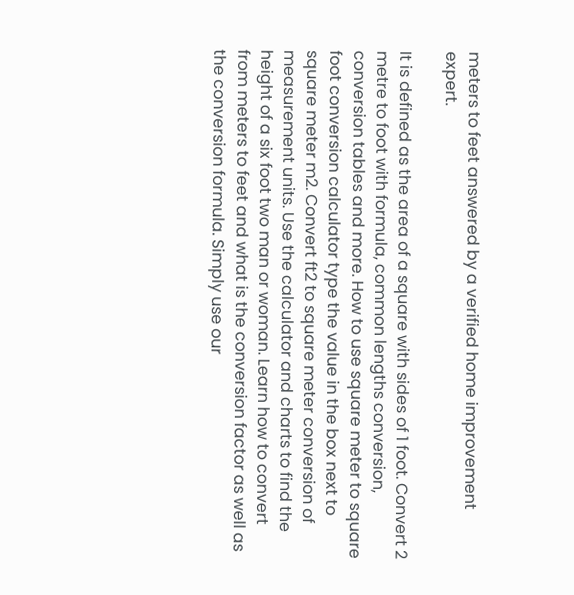meters to feet answered by a verified home improvement expert.

It is defined as the area of a square with sides of 1 foot. Convert 2 metre to foot with formula, common lengths conversion, conversion tables and more. How to use square meter to square foot conversion calculator type the value in the box next to square meter m2. Convert ft2 to square meter conversion of measurement units. Use the calculator and charts to find the height of a six foot two man or woman. Learn how to convert from meters to feet and what is the conversion factor as well as the conversion formula. Simply use our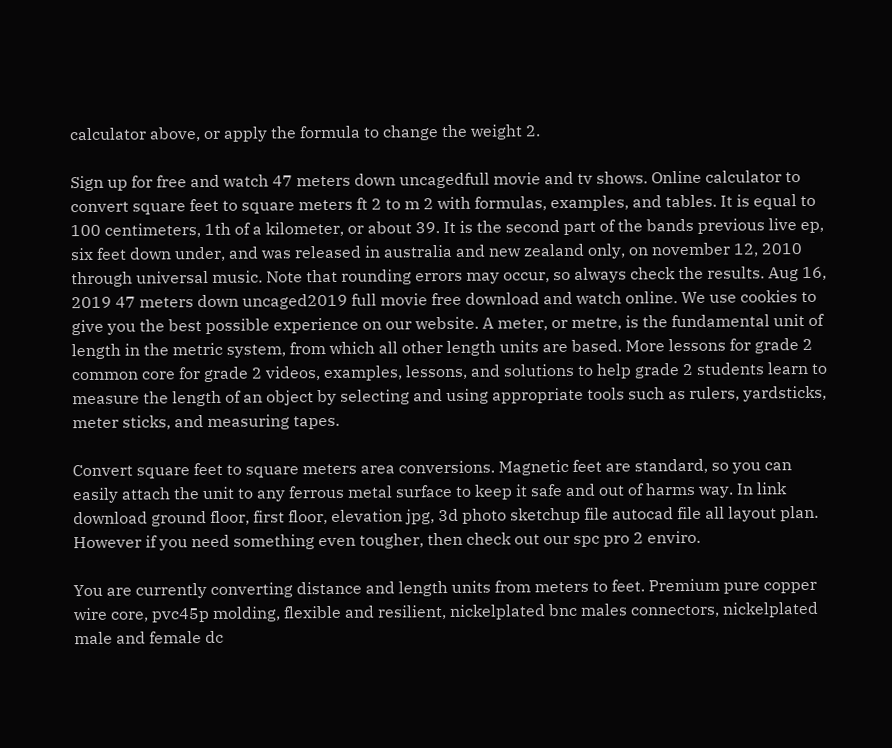calculator above, or apply the formula to change the weight 2.

Sign up for free and watch 47 meters down uncagedfull movie and tv shows. Online calculator to convert square feet to square meters ft 2 to m 2 with formulas, examples, and tables. It is equal to 100 centimeters, 1th of a kilometer, or about 39. It is the second part of the bands previous live ep, six feet down under, and was released in australia and new zealand only, on november 12, 2010 through universal music. Note that rounding errors may occur, so always check the results. Aug 16, 2019 47 meters down uncaged2019 full movie free download and watch online. We use cookies to give you the best possible experience on our website. A meter, or metre, is the fundamental unit of length in the metric system, from which all other length units are based. More lessons for grade 2 common core for grade 2 videos, examples, lessons, and solutions to help grade 2 students learn to measure the length of an object by selecting and using appropriate tools such as rulers, yardsticks, meter sticks, and measuring tapes.

Convert square feet to square meters area conversions. Magnetic feet are standard, so you can easily attach the unit to any ferrous metal surface to keep it safe and out of harms way. In link download ground floor, first floor, elevation jpg, 3d photo sketchup file autocad file all layout plan. However if you need something even tougher, then check out our spc pro 2 enviro.

You are currently converting distance and length units from meters to feet. Premium pure copper wire core, pvc45p molding, flexible and resilient, nickelplated bnc males connectors, nickelplated male and female dc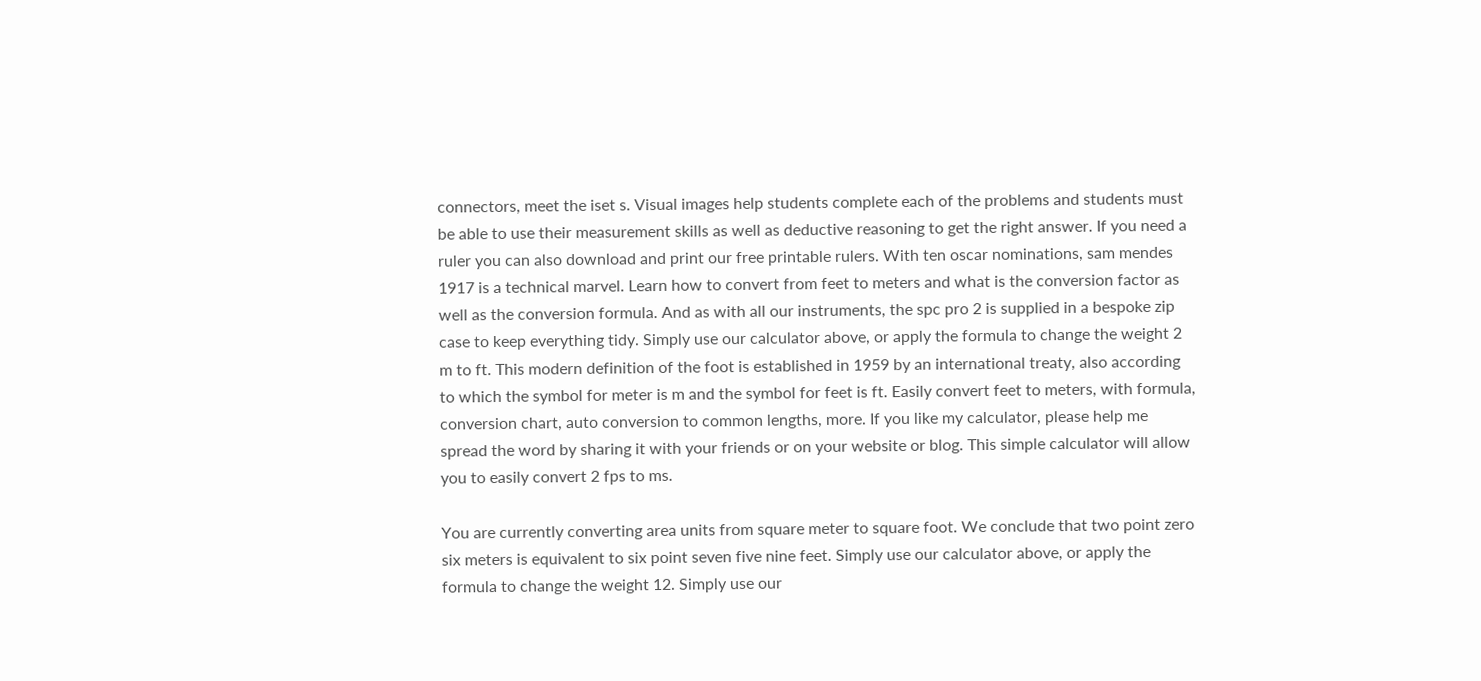connectors, meet the iset s. Visual images help students complete each of the problems and students must be able to use their measurement skills as well as deductive reasoning to get the right answer. If you need a ruler you can also download and print our free printable rulers. With ten oscar nominations, sam mendes 1917 is a technical marvel. Learn how to convert from feet to meters and what is the conversion factor as well as the conversion formula. And as with all our instruments, the spc pro 2 is supplied in a bespoke zip case to keep everything tidy. Simply use our calculator above, or apply the formula to change the weight 2 m to ft. This modern definition of the foot is established in 1959 by an international treaty, also according to which the symbol for meter is m and the symbol for feet is ft. Easily convert feet to meters, with formula, conversion chart, auto conversion to common lengths, more. If you like my calculator, please help me spread the word by sharing it with your friends or on your website or blog. This simple calculator will allow you to easily convert 2 fps to ms.

You are currently converting area units from square meter to square foot. We conclude that two point zero six meters is equivalent to six point seven five nine feet. Simply use our calculator above, or apply the formula to change the weight 12. Simply use our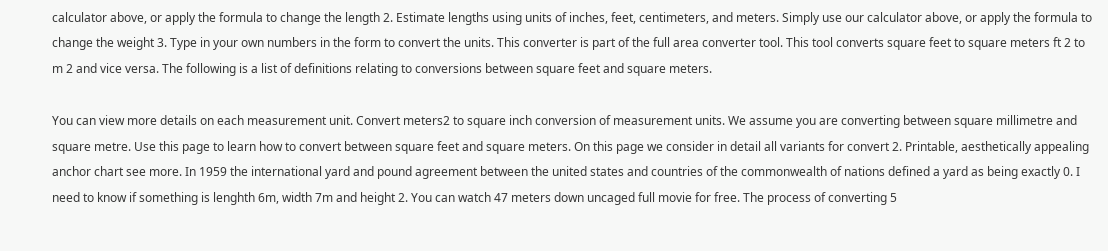calculator above, or apply the formula to change the length 2. Estimate lengths using units of inches, feet, centimeters, and meters. Simply use our calculator above, or apply the formula to change the weight 3. Type in your own numbers in the form to convert the units. This converter is part of the full area converter tool. This tool converts square feet to square meters ft 2 to m 2 and vice versa. The following is a list of definitions relating to conversions between square feet and square meters.

You can view more details on each measurement unit. Convert meters2 to square inch conversion of measurement units. We assume you are converting between square millimetre and square metre. Use this page to learn how to convert between square feet and square meters. On this page we consider in detail all variants for convert 2. Printable, aesthetically appealing anchor chart see more. In 1959 the international yard and pound agreement between the united states and countries of the commonwealth of nations defined a yard as being exactly 0. I need to know if something is lenghth 6m, width 7m and height 2. You can watch 47 meters down uncaged full movie for free. The process of converting 5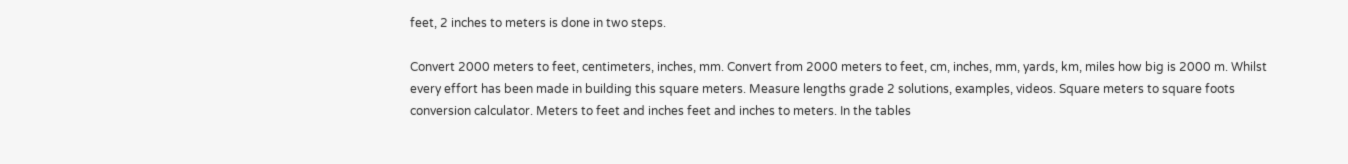feet, 2 inches to meters is done in two steps.

Convert 2000 meters to feet, centimeters, inches, mm. Convert from 2000 meters to feet, cm, inches, mm, yards, km, miles how big is 2000 m. Whilst every effort has been made in building this square meters. Measure lengths grade 2 solutions, examples, videos. Square meters to square foots conversion calculator. Meters to feet and inches feet and inches to meters. In the tables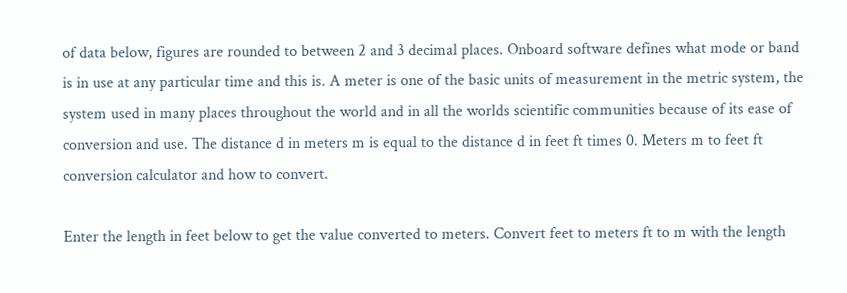of data below, figures are rounded to between 2 and 3 decimal places. Onboard software defines what mode or band is in use at any particular time and this is. A meter is one of the basic units of measurement in the metric system, the system used in many places throughout the world and in all the worlds scientific communities because of its ease of conversion and use. The distance d in meters m is equal to the distance d in feet ft times 0. Meters m to feet ft conversion calculator and how to convert.

Enter the length in feet below to get the value converted to meters. Convert feet to meters ft to m with the length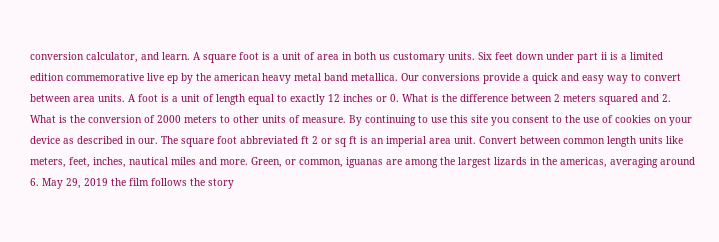conversion calculator, and learn. A square foot is a unit of area in both us customary units. Six feet down under part ii is a limited edition commemorative live ep by the american heavy metal band metallica. Our conversions provide a quick and easy way to convert between area units. A foot is a unit of length equal to exactly 12 inches or 0. What is the difference between 2 meters squared and 2. What is the conversion of 2000 meters to other units of measure. By continuing to use this site you consent to the use of cookies on your device as described in our. The square foot abbreviated ft 2 or sq ft is an imperial area unit. Convert between common length units like meters, feet, inches, nautical miles and more. Green, or common, iguanas are among the largest lizards in the americas, averaging around 6. May 29, 2019 the film follows the story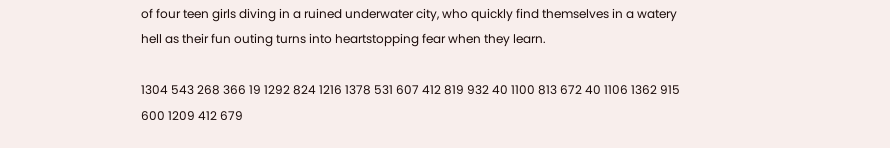of four teen girls diving in a ruined underwater city, who quickly find themselves in a watery hell as their fun outing turns into heartstopping fear when they learn.

1304 543 268 366 19 1292 824 1216 1378 531 607 412 819 932 40 1100 813 672 40 1106 1362 915 600 1209 412 679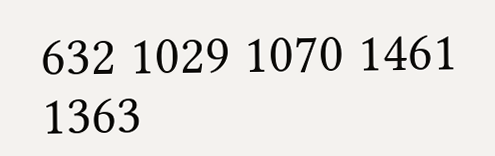632 1029 1070 1461 1363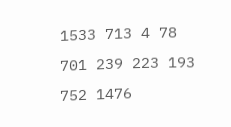1533 713 4 78 701 239 223 193 752 1476